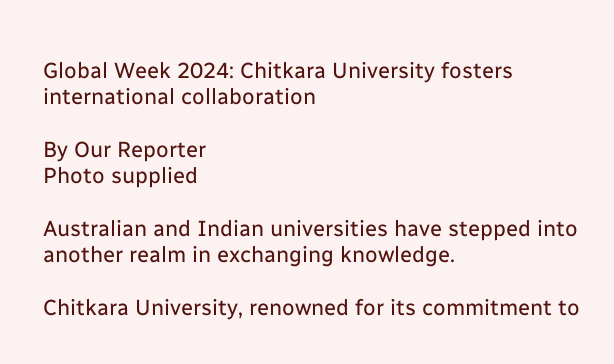Global Week 2024: Chitkara University fosters international collaboration

By Our Reporter
Photo supplied

Australian and Indian universities have stepped into another realm in exchanging knowledge.

Chitkara University, renowned for its commitment to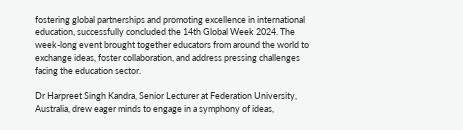fostering global partnerships and promoting excellence in international education, successfully concluded the 14th Global Week 2024. The week-long event brought together educators from around the world to exchange ideas, foster collaboration, and address pressing challenges facing the education sector.

Dr Harpreet Singh Kandra, Senior Lecturer at Federation University, Australia, drew eager minds to engage in a symphony of ideas,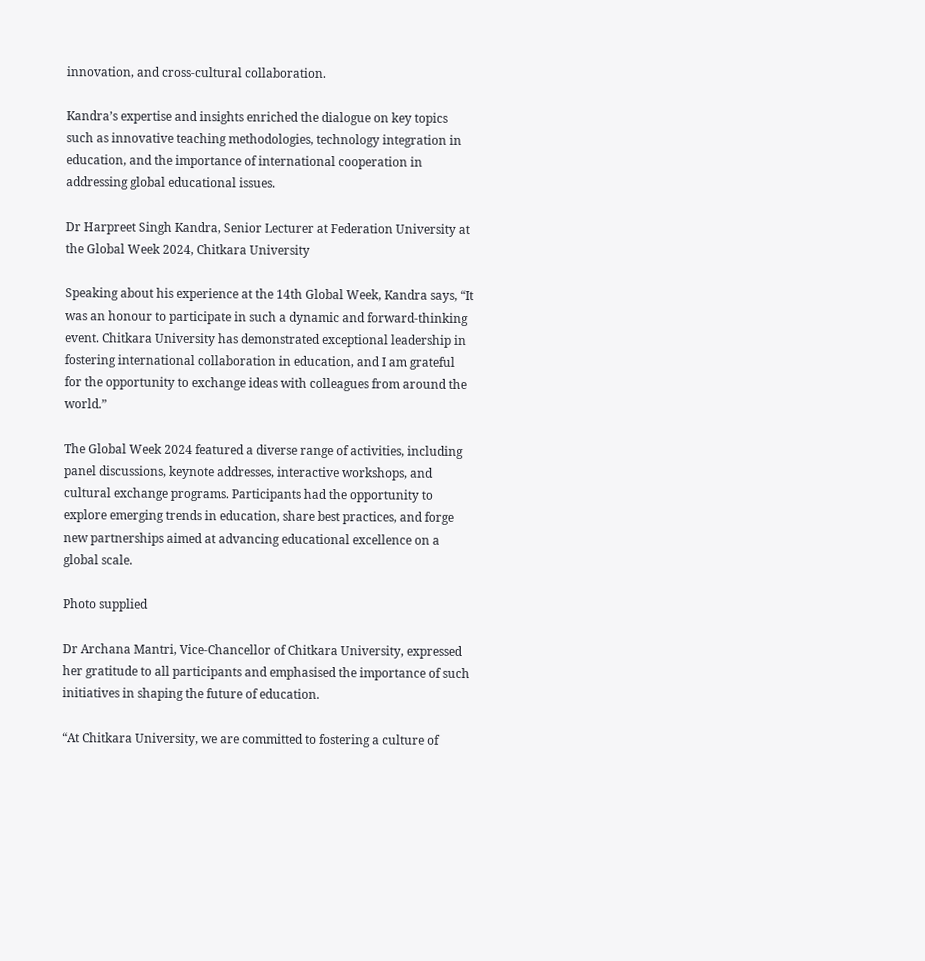innovation, and cross-cultural collaboration.

Kandra’s expertise and insights enriched the dialogue on key topics such as innovative teaching methodologies, technology integration in education, and the importance of international cooperation in addressing global educational issues.

Dr Harpreet Singh Kandra, Senior Lecturer at Federation University at the Global Week 2024, Chitkara University

Speaking about his experience at the 14th Global Week, Kandra says, “It was an honour to participate in such a dynamic and forward-thinking event. Chitkara University has demonstrated exceptional leadership in fostering international collaboration in education, and I am grateful for the opportunity to exchange ideas with colleagues from around the world.”

The Global Week 2024 featured a diverse range of activities, including panel discussions, keynote addresses, interactive workshops, and cultural exchange programs. Participants had the opportunity to explore emerging trends in education, share best practices, and forge new partnerships aimed at advancing educational excellence on a global scale.

Photo supplied

Dr Archana Mantri, Vice-Chancellor of Chitkara University, expressed her gratitude to all participants and emphasised the importance of such initiatives in shaping the future of education.

“At Chitkara University, we are committed to fostering a culture of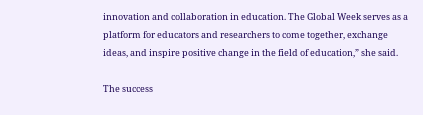innovation and collaboration in education. The Global Week serves as a platform for educators and researchers to come together, exchange ideas, and inspire positive change in the field of education,” she said.

The success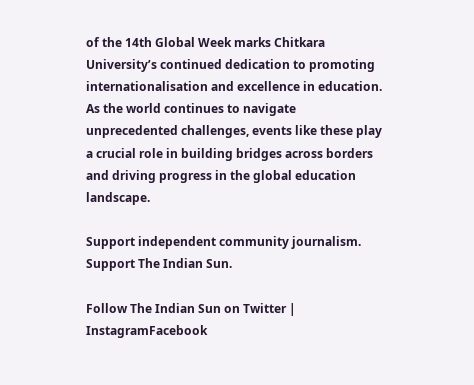of the 14th Global Week marks Chitkara University’s continued dedication to promoting internationalisation and excellence in education. As the world continues to navigate unprecedented challenges, events like these play a crucial role in building bridges across borders and driving progress in the global education landscape.

Support independent community journalism. Support The Indian Sun.

Follow The Indian Sun on Twitter | InstagramFacebook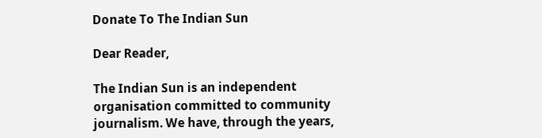Donate To The Indian Sun

Dear Reader,

The Indian Sun is an independent organisation committed to community journalism. We have, through the years,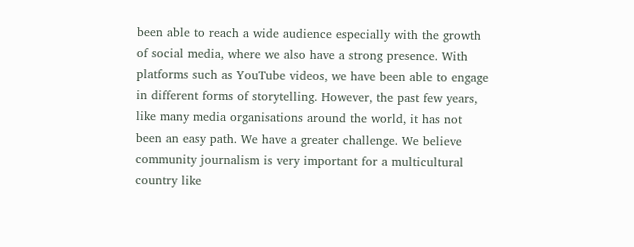been able to reach a wide audience especially with the growth of social media, where we also have a strong presence. With platforms such as YouTube videos, we have been able to engage in different forms of storytelling. However, the past few years, like many media organisations around the world, it has not been an easy path. We have a greater challenge. We believe community journalism is very important for a multicultural country like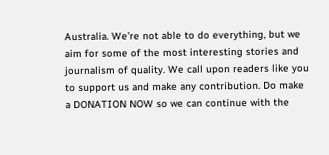Australia. We’re not able to do everything, but we aim for some of the most interesting stories and journalism of quality. We call upon readers like you to support us and make any contribution. Do make a DONATION NOW so we can continue with the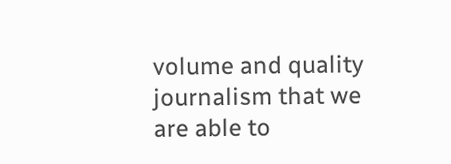volume and quality journalism that we are able to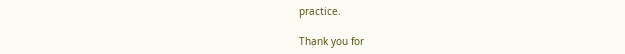practice.

Thank you for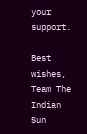your support.

Best wishes,
Team The Indian Sun